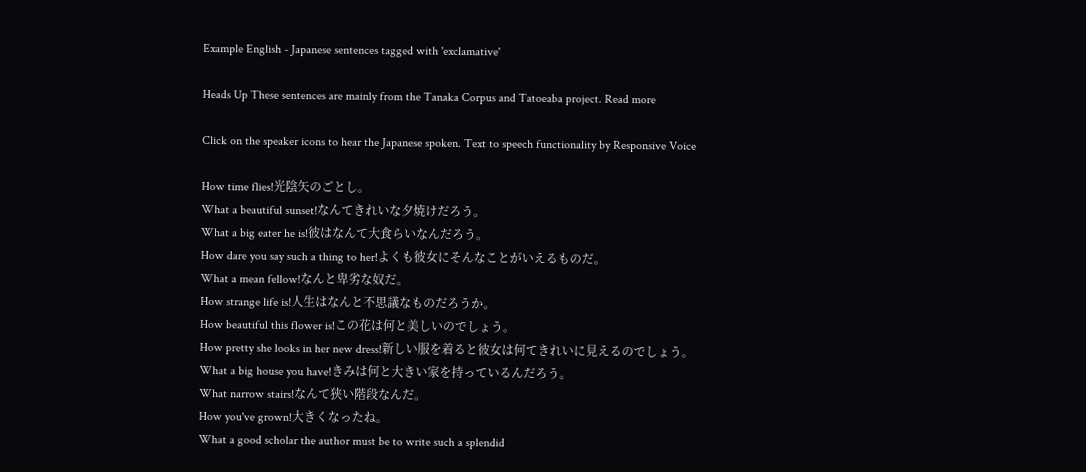Example English - Japanese sentences tagged with 'exclamative'

Heads Up These sentences are mainly from the Tanaka Corpus and Tatoeaba project. Read more

Click on the speaker icons to hear the Japanese spoken. Text to speech functionality by Responsive Voice

How time flies!光陰矢のごとし。
What a beautiful sunset!なんてきれいな夕焼けだろう。
What a big eater he is!彼はなんて大食らいなんだろう。
How dare you say such a thing to her!よくも彼女にそんなことがいえるものだ。
What a mean fellow!なんと卑劣な奴だ。
How strange life is!人生はなんと不思議なものだろうか。
How beautiful this flower is!この花は何と美しいのでしょう。
How pretty she looks in her new dress!新しい服を着ると彼女は何てきれいに見えるのでしょう。
What a big house you have!きみは何と大きい家を持っているんだろう。
What narrow stairs!なんて狭い階段なんだ。
How you've grown!大きくなったね。
What a good scholar the author must be to write such a splendid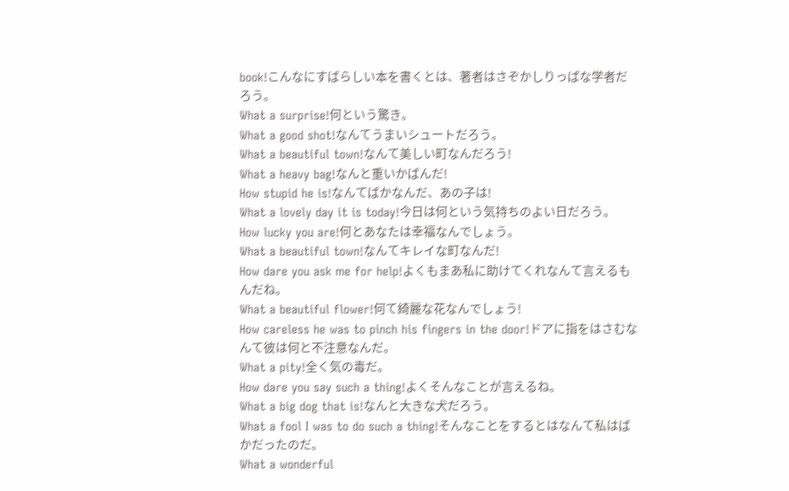book!こんなにすばらしい本を書くとは、著者はさぞかしりっぱな学者だろう。
What a surprise!何という驚き。
What a good shot!なんてうまいシュートだろう。
What a beautiful town!なんて美しい町なんだろう!
What a heavy bag!なんと重いかばんだ!
How stupid he is!なんてばかなんだ、あの子は!
What a lovely day it is today!今日は何という気持ちのよい日だろう。
How lucky you are!何とあなたは幸福なんでしょう。
What a beautiful town!なんてキレイな町なんだ!
How dare you ask me for help!よくもまあ私に助けてくれなんて言えるもんだね。
What a beautiful flower!何て綺麗な花なんでしょう!
How careless he was to pinch his fingers in the door!ドアに指をはさむなんて彼は何と不注意なんだ。
What a pity!全く気の毒だ。
How dare you say such a thing!よくそんなことが言えるね。
What a big dog that is!なんと大きな犬だろう。
What a fool I was to do such a thing!そんなことをするとはなんて私はばかだったのだ。
What a wonderful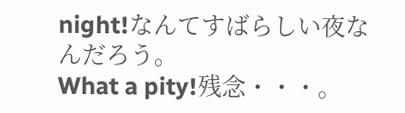night!なんてすばらしい夜なんだろう。
What a pity!残念・・・。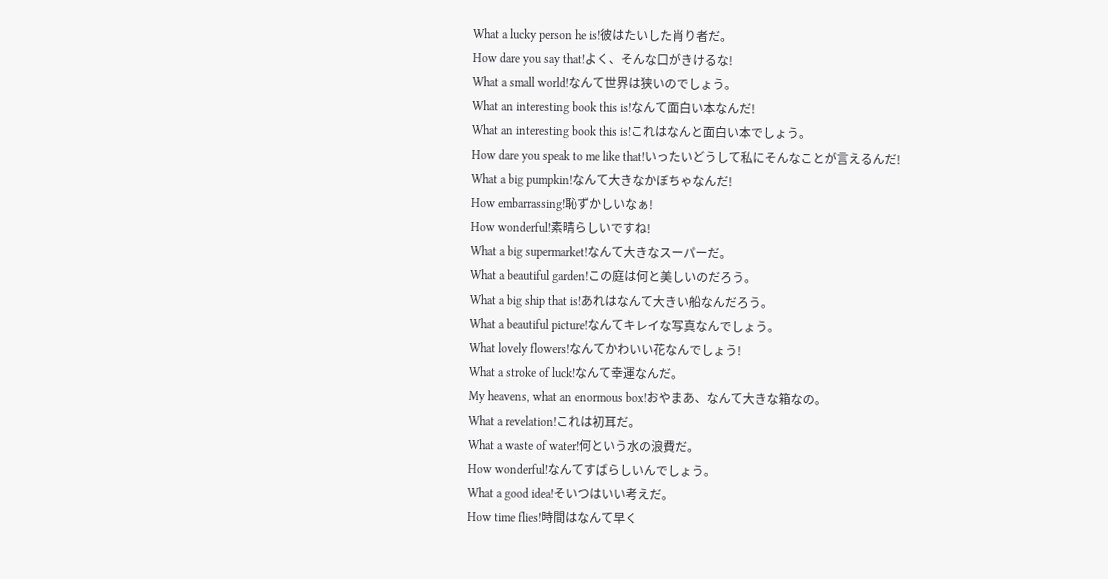What a lucky person he is!彼はたいした肖り者だ。
How dare you say that!よく、そんな口がきけるな!
What a small world!なんて世界は狭いのでしょう。
What an interesting book this is!なんて面白い本なんだ!
What an interesting book this is!これはなんと面白い本でしょう。
How dare you speak to me like that!いったいどうして私にそんなことが言えるんだ!
What a big pumpkin!なんて大きなかぼちゃなんだ!
How embarrassing!恥ずかしいなぁ!
How wonderful!素晴らしいですね!
What a big supermarket!なんて大きなスーパーだ。
What a beautiful garden!この庭は何と美しいのだろう。
What a big ship that is!あれはなんて大きい船なんだろう。
What a beautiful picture!なんてキレイな写真なんでしょう。
What lovely flowers!なんてかわいい花なんでしょう!
What a stroke of luck!なんて幸運なんだ。
My heavens, what an enormous box!おやまあ、なんて大きな箱なの。
What a revelation!これは初耳だ。
What a waste of water!何という水の浪費だ。
How wonderful!なんてすばらしいんでしょう。
What a good idea!そいつはいい考えだ。
How time flies!時間はなんて早く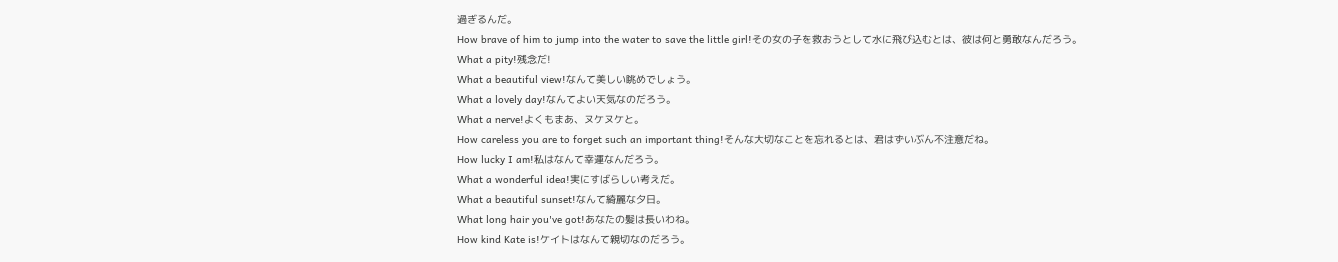過ぎるんだ。
How brave of him to jump into the water to save the little girl!その女の子を救おうとして水に飛び込むとは、彼は何と勇敢なんだろう。
What a pity!残念だ!
What a beautiful view!なんて美しい眺めでしょう。
What a lovely day!なんてよい天気なのだろう。
What a nerve!よくもまあ、ヌケヌケと。
How careless you are to forget such an important thing!そんな大切なことを忘れるとは、君はずいぶん不注意だね。
How lucky I am!私はなんて幸運なんだろう。
What a wonderful idea!実にすばらしい考えだ。
What a beautiful sunset!なんて綺麗な夕日。
What long hair you've got!あなたの髪は長いわね。
How kind Kate is!ケイトはなんて親切なのだろう。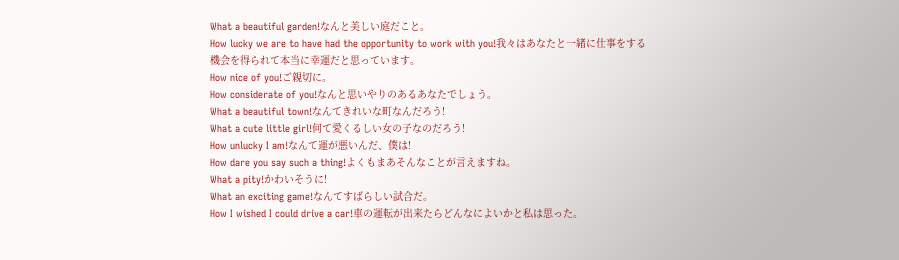What a beautiful garden!なんと美しい庭だこと。
How lucky we are to have had the opportunity to work with you!我々はあなたと一緒に仕事をする機会を得られて本当に幸運だと思っています。
How nice of you!ご親切に。
How considerate of you!なんと思いやりのあるあなたでしょう。
What a beautiful town!なんてきれいな町なんだろう!
What a cute little girl!何て愛くるしい女の子なのだろう!
How unlucky I am!なんて運が悪いんだ、僕は!
How dare you say such a thing!よくもまあそんなことが言えますね。
What a pity!かわいそうに!
What an exciting game!なんてすばらしい試合だ。
How I wished I could drive a car!車の運転が出来たらどんなによいかと私は思った。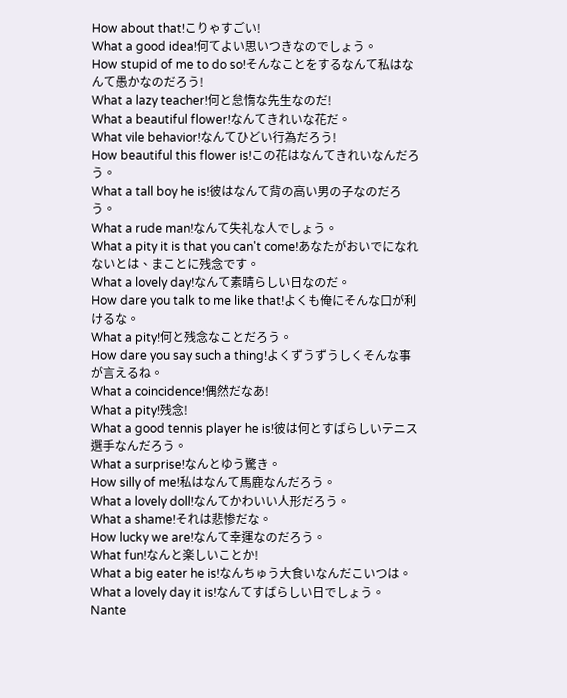How about that!こりゃすごい!
What a good idea!何てよい思いつきなのでしょう。
How stupid of me to do so!そんなことをするなんて私はなんて愚かなのだろう!
What a lazy teacher!何と怠惰な先生なのだ!
What a beautiful flower!なんてきれいな花だ。
What vile behavior!なんてひどい行為だろう!
How beautiful this flower is!この花はなんてきれいなんだろう。
What a tall boy he is!彼はなんて背の高い男の子なのだろう。
What a rude man!なんて失礼な人でしょう。
What a pity it is that you can't come!あなたがおいでになれないとは、まことに残念です。
What a lovely day!なんて素晴らしい日なのだ。
How dare you talk to me like that!よくも俺にそんな口が利けるな。
What a pity!何と残念なことだろう。
How dare you say such a thing!よくずうずうしくそんな事が言えるね。
What a coincidence!偶然だなあ!
What a pity!残念!
What a good tennis player he is!彼は何とすばらしいテニス選手なんだろう。
What a surprise!なんとゆう驚き。
How silly of me!私はなんて馬鹿なんだろう。
What a lovely doll!なんてかわいい人形だろう。
What a shame!それは悲惨だな。
How lucky we are!なんて幸運なのだろう。
What fun!なんと楽しいことか!
What a big eater he is!なんちゅう大食いなんだこいつは。
What a lovely day it is!なんてすばらしい日でしょう。
Nante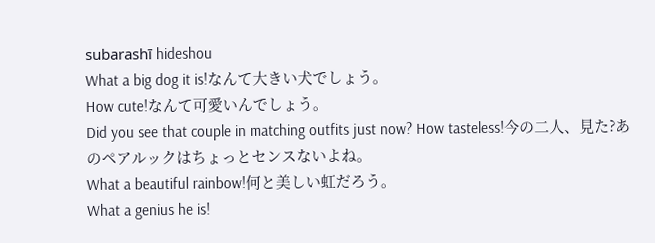subarashī hideshou
What a big dog it is!なんて大きい犬でしょう。
How cute!なんて可愛いんでしょう。
Did you see that couple in matching outfits just now? How tasteless!今の二人、見た?あのペアルックはちょっとセンスないよね。
What a beautiful rainbow!何と美しい虹だろう。
What a genius he is!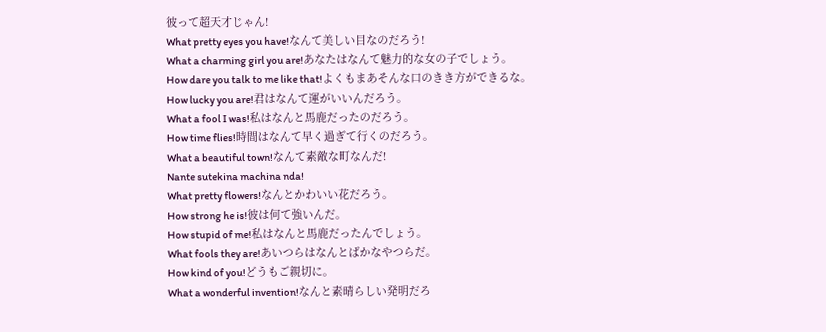彼って超天才じゃん!
What pretty eyes you have!なんて美しい目なのだろう!
What a charming girl you are!あなたはなんて魅力的な女の子でしょう。
How dare you talk to me like that!よくもまあそんな口のきき方ができるな。
How lucky you are!君はなんて運がいいんだろう。
What a fool I was!私はなんと馬鹿だったのだろう。
How time flies!時間はなんて早く過ぎて行くのだろう。
What a beautiful town!なんて素敵な町なんだ!
Nante sutekina machina nda!
What pretty flowers!なんとかわいい花だろう。
How strong he is!彼は何て強いんだ。
How stupid of me!私はなんと馬鹿だったんでしょう。
What fools they are!あいつらはなんとばかなやつらだ。
How kind of you!どうもご親切に。
What a wonderful invention!なんと素晴らしい発明だろ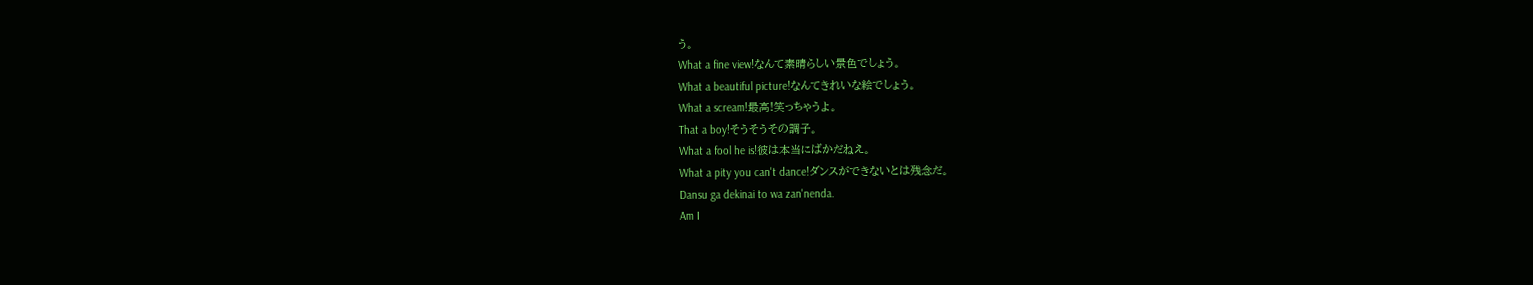う。
What a fine view!なんて素晴らしい景色でしょう。
What a beautiful picture!なんてきれいな絵でしょう。
What a scream!最高!笑っちゃうよ。
That a boy!そうそうその調子。
What a fool he is!彼は本当にばかだねえ。
What a pity you can't dance!ダンスができないとは残念だ。
Dansu ga dekinai to wa zan'nenda.
Am I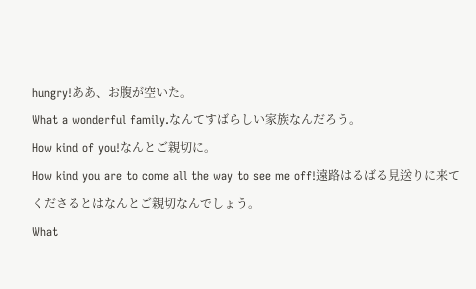hungry!ああ、お腹が空いた。
What a wonderful family.なんてすばらしい家族なんだろう。
How kind of you!なんとご親切に。
How kind you are to come all the way to see me off!遠路はるばる見送りに来てくださるとはなんとご親切なんでしょう。
What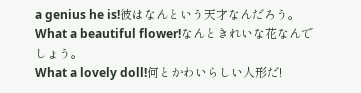a genius he is!彼はなんという天才なんだろう。
What a beautiful flower!なんときれいな花なんでしょう。
What a lovely doll!何とかわいらしい人形だ!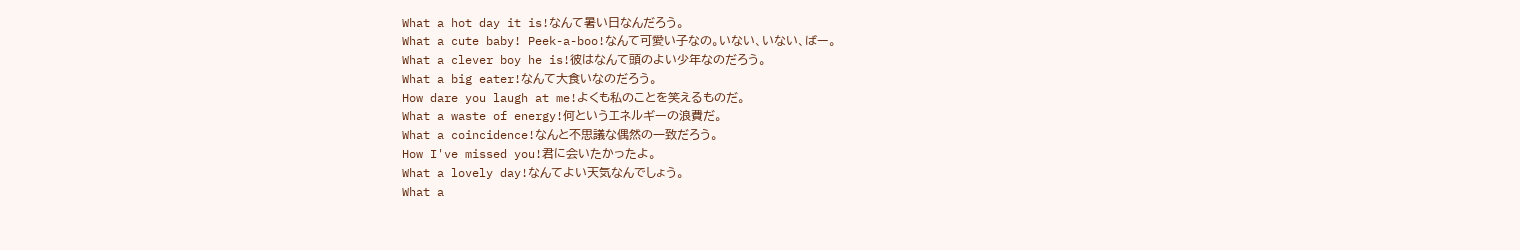What a hot day it is!なんて暑い日なんだろう。
What a cute baby! Peek-a-boo!なんて可愛い子なの。いない、いない、ばー。
What a clever boy he is!彼はなんて頭のよい少年なのだろう。
What a big eater!なんて大食いなのだろう。
How dare you laugh at me!よくも私のことを笑えるものだ。
What a waste of energy!何というエネルギーの浪費だ。
What a coincidence!なんと不思議な偶然の一致だろう。
How I've missed you!君に会いたかったよ。
What a lovely day!なんてよい天気なんでしょう。
What a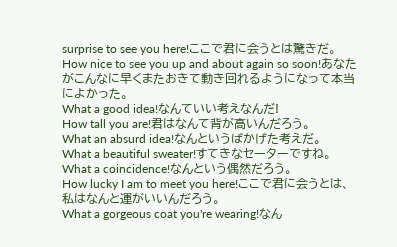surprise to see you here!ここで君に会うとは驚きだ。
How nice to see you up and about again so soon!あなたがこんなに早くまたおきて動き回れるようになって本当によかった。
What a good idea!なんていい考えなんだ!
How tall you are!君はなんて背が高いんだろう。
What an absurd idea!なんというばかげた考えだ。
What a beautiful sweater!すてきなセーターですね。
What a coincidence!なんという偶然だろう。
How lucky I am to meet you here!ここで君に会うとは、私はなんと運がいいんだろう。
What a gorgeous coat you're wearing!なん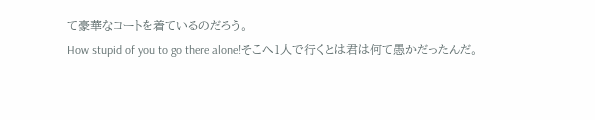て豪華なコートを着ているのだろう。
How stupid of you to go there alone!そこへ1人で行くとは君は何て愚かだったんだ。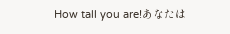How tall you are!あなたは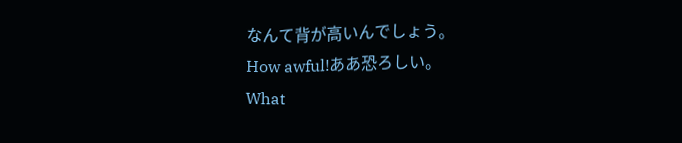なんて背が高いんでしょう。
How awful!ああ恐ろしい。
What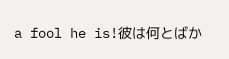a fool he is!彼は何とばか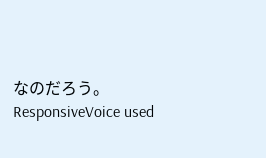なのだろう。
ResponsiveVoice used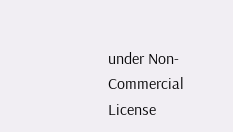under Non-Commercial License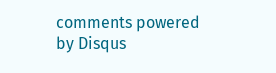comments powered by Disqus